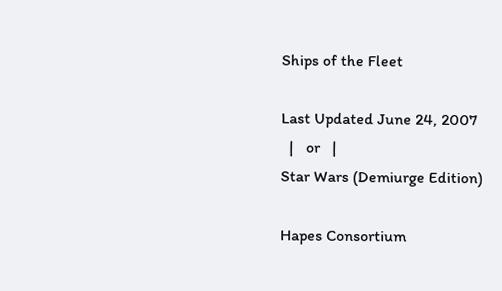Ships of the Fleet

Last Updated June 24, 2007
  |   or   |
Star Wars (Demiurge Edition)

Hapes Consortium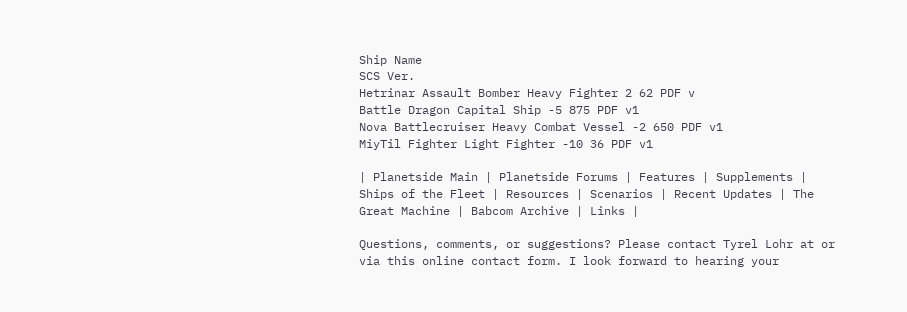Ship Name
SCS Ver.
Hetrinar Assault Bomber Heavy Fighter 2 62 PDF v
Battle Dragon Capital Ship -5 875 PDF v1
Nova Battlecruiser Heavy Combat Vessel -2 650 PDF v1
MiyTil Fighter Light Fighter -10 36 PDF v1

| Planetside Main | Planetside Forums | Features | Supplements | Ships of the Fleet | Resources | Scenarios | Recent Updates | The Great Machine | Babcom Archive | Links |

Questions, comments, or suggestions? Please contact Tyrel Lohr at or via this online contact form. I look forward to hearing your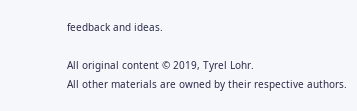feedback and ideas.

All original content © 2019, Tyrel Lohr.
All other materials are owned by their respective authors.